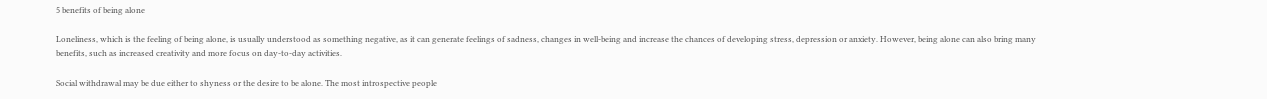5 benefits of being alone

Loneliness, which is the feeling of being alone, is usually understood as something negative, as it can generate feelings of sadness, changes in well-being and increase the chances of developing stress, depression or anxiety. However, being alone can also bring many benefits, such as increased creativity and more focus on day-to-day activities.

Social withdrawal may be due either to shyness or the desire to be alone. The most introspective people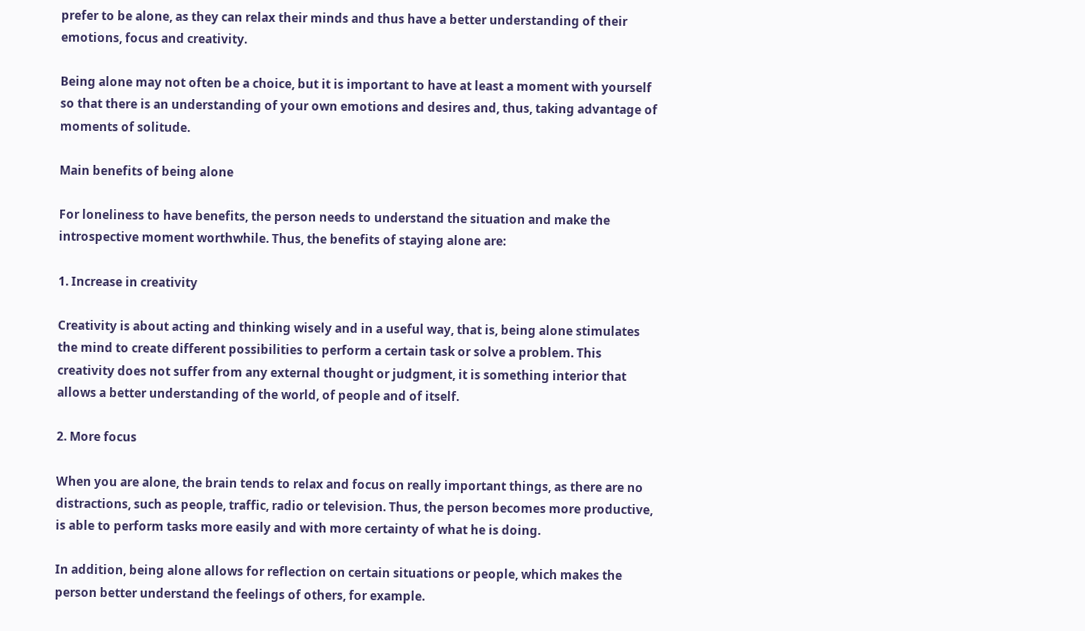prefer to be alone, as they can relax their minds and thus have a better understanding of their emotions, focus and creativity.

Being alone may not often be a choice, but it is important to have at least a moment with yourself so that there is an understanding of your own emotions and desires and, thus, taking advantage of moments of solitude.

Main benefits of being alone

For loneliness to have benefits, the person needs to understand the situation and make the introspective moment worthwhile. Thus, the benefits of staying alone are:

1. Increase in creativity

Creativity is about acting and thinking wisely and in a useful way, that is, being alone stimulates the mind to create different possibilities to perform a certain task or solve a problem. This creativity does not suffer from any external thought or judgment, it is something interior that allows a better understanding of the world, of people and of itself.

2. More focus

When you are alone, the brain tends to relax and focus on really important things, as there are no distractions, such as people, traffic, radio or television. Thus, the person becomes more productive, is able to perform tasks more easily and with more certainty of what he is doing.

In addition, being alone allows for reflection on certain situations or people, which makes the person better understand the feelings of others, for example.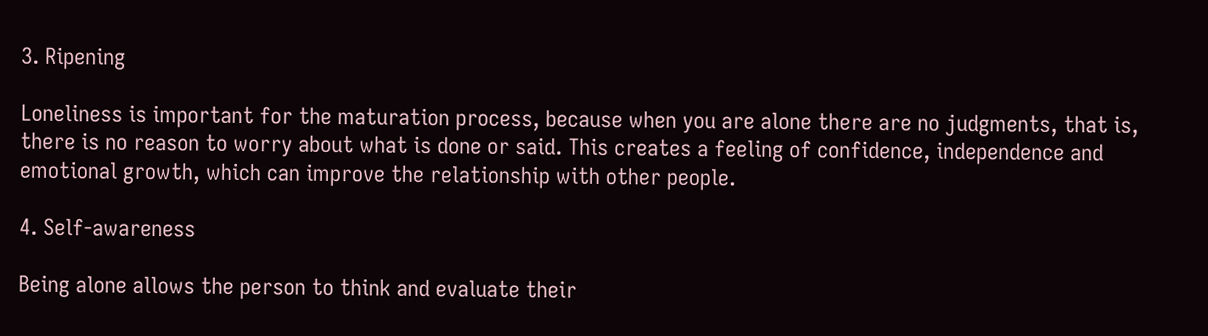3. Ripening

Loneliness is important for the maturation process, because when you are alone there are no judgments, that is, there is no reason to worry about what is done or said. This creates a feeling of confidence, independence and emotional growth, which can improve the relationship with other people.

4. Self-awareness

Being alone allows the person to think and evaluate their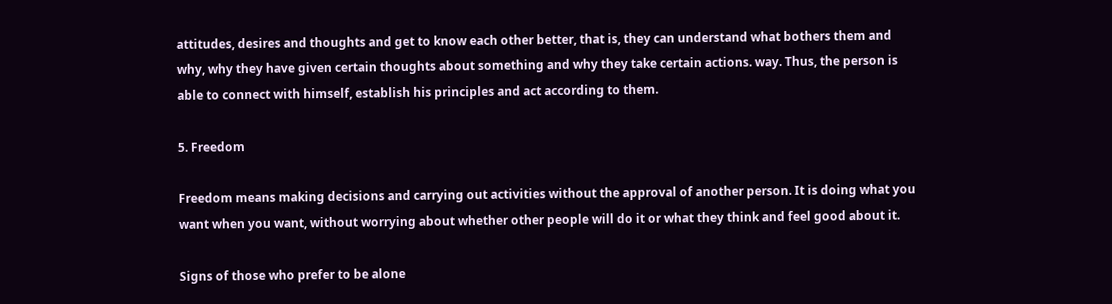attitudes, desires and thoughts and get to know each other better, that is, they can understand what bothers them and why, why they have given certain thoughts about something and why they take certain actions. way. Thus, the person is able to connect with himself, establish his principles and act according to them.

5. Freedom

Freedom means making decisions and carrying out activities without the approval of another person. It is doing what you want when you want, without worrying about whether other people will do it or what they think and feel good about it.

Signs of those who prefer to be alone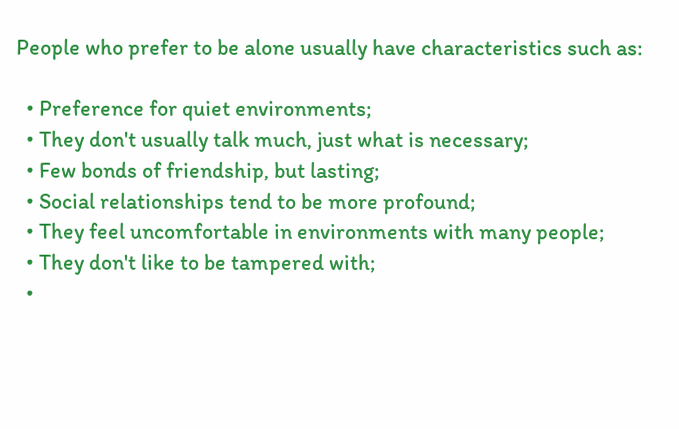People who prefer to be alone usually have characteristics such as:

  • Preference for quiet environments;
  • They don't usually talk much, just what is necessary;
  • Few bonds of friendship, but lasting;
  • Social relationships tend to be more profound;
  • They feel uncomfortable in environments with many people;
  • They don't like to be tampered with;
  •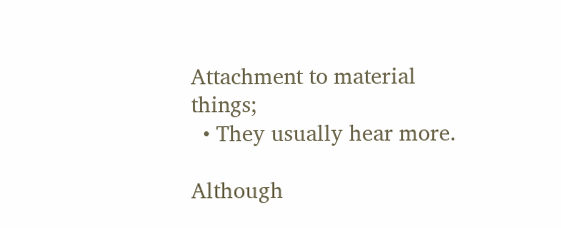Attachment to material things;
  • They usually hear more.

Although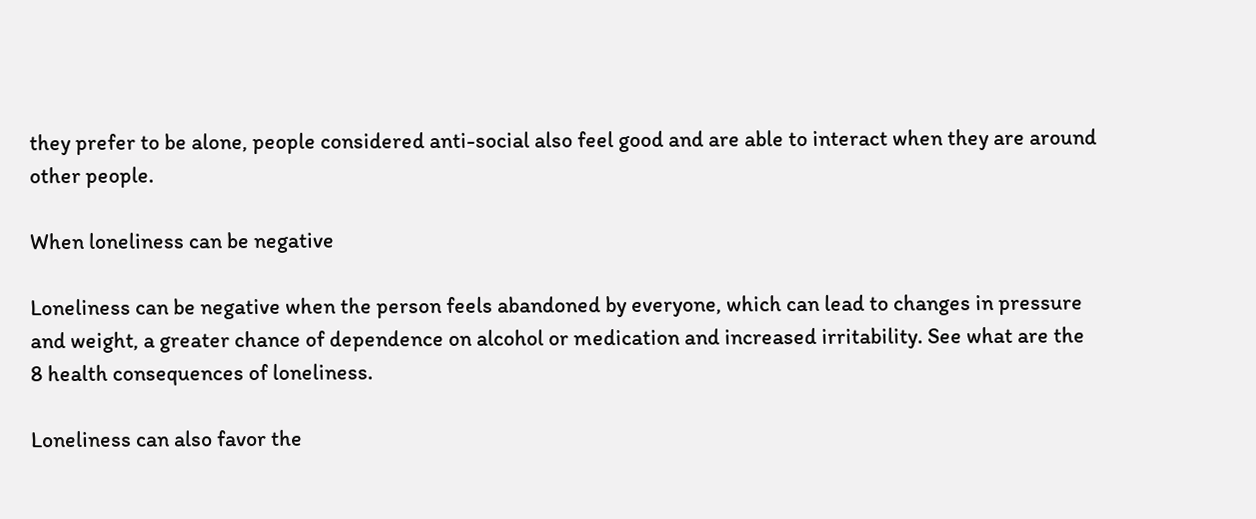they prefer to be alone, people considered anti-social also feel good and are able to interact when they are around other people.

When loneliness can be negative

Loneliness can be negative when the person feels abandoned by everyone, which can lead to changes in pressure and weight, a greater chance of dependence on alcohol or medication and increased irritability. See what are the 8 health consequences of loneliness.

Loneliness can also favor the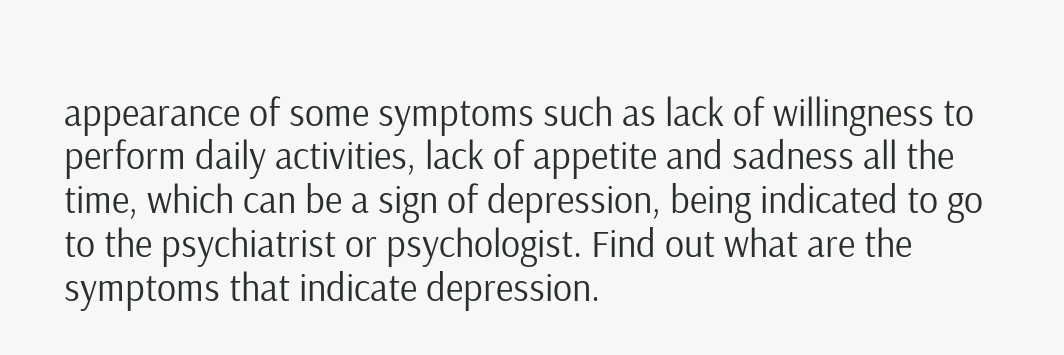appearance of some symptoms such as lack of willingness to perform daily activities, lack of appetite and sadness all the time, which can be a sign of depression, being indicated to go to the psychiatrist or psychologist. Find out what are the symptoms that indicate depression.